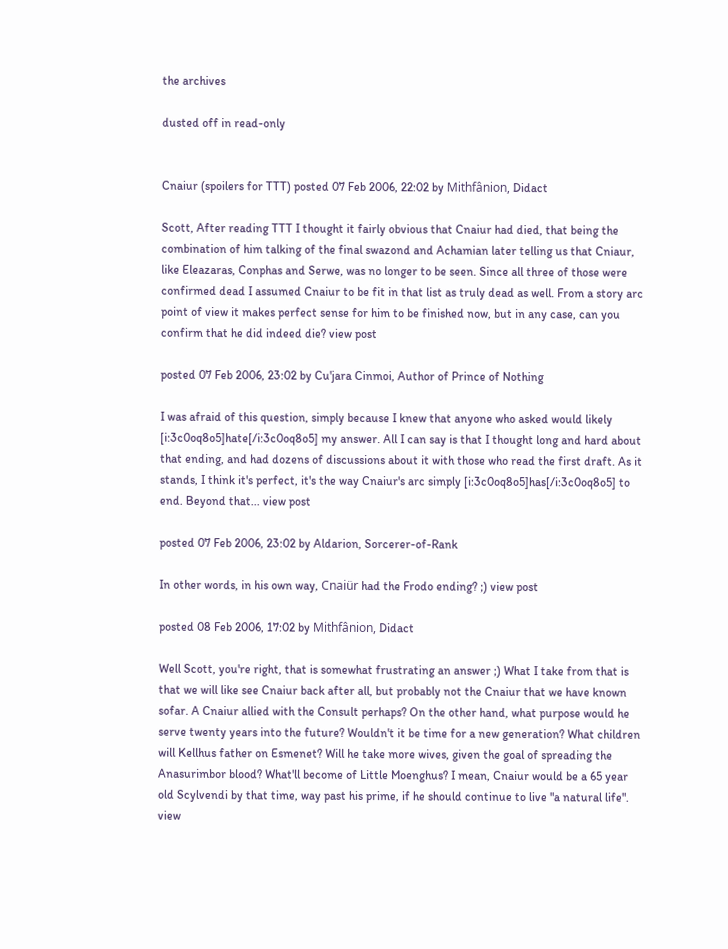the archives

dusted off in read-only


Cnaiur (spoilers for TTT) posted 07 Feb 2006, 22:02 by Mithfânion, Didact

Scott, After reading TTT I thought it fairly obvious that Cnaiur had died, that being the combination of him talking of the final swazond and Achamian later telling us that Cniaur, like Eleazaras, Conphas and Serwe, was no longer to be seen. Since all three of those were confirmed dead I assumed Cnaiur to be fit in that list as truly dead as well. From a story arc point of view it makes perfect sense for him to be finished now, but in any case, can you confirm that he did indeed die? view post

posted 07 Feb 2006, 23:02 by Cu'jara Cinmoi, Author of Prince of Nothing

I was afraid of this question, simply because I knew that anyone who asked would likely [i:3c0oq8o5]hate[/i:3c0oq8o5] my answer. All I can say is that I thought long and hard about that ending, and had dozens of discussions about it with those who read the first draft. As it stands, I think it's perfect, it's the way Cnaiur's arc simply [i:3c0oq8o5]has[/i:3c0oq8o5] to end. Beyond that... view post

posted 07 Feb 2006, 23:02 by Aldarion, Sorcerer-of-Rank

In other words, in his own way, Cnaiür had the Frodo ending? ;) view post

posted 08 Feb 2006, 17:02 by Mithfânion, Didact

Well Scott, you're right, that is somewhat frustrating an answer ;) What I take from that is that we will like see Cnaiur back after all, but probably not the Cnaiur that we have known sofar. A Cnaiur allied with the Consult perhaps? On the other hand, what purpose would he serve twenty years into the future? Wouldn't it be time for a new generation? What children will Kellhus father on Esmenet? Will he take more wives, given the goal of spreading the Anasurimbor blood? What'll become of Little Moenghus? I mean, Cnaiur would be a 65 year old Scylvendi by that time, way past his prime, if he should continue to live "a natural life". view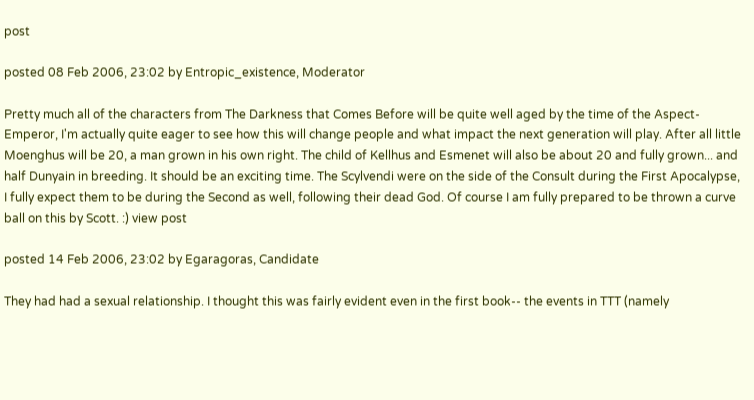post

posted 08 Feb 2006, 23:02 by Entropic_existence, Moderator

Pretty much all of the characters from The Darkness that Comes Before will be quite well aged by the time of the Aspect-Emperor, I'm actually quite eager to see how this will change people and what impact the next generation will play. After all little Moenghus will be 20, a man grown in his own right. The child of Kellhus and Esmenet will also be about 20 and fully grown... and half Dunyain in breeding. It should be an exciting time. The Scylvendi were on the side of the Consult during the First Apocalypse, I fully expect them to be during the Second as well, following their dead God. Of course I am fully prepared to be thrown a curve ball on this by Scott. :) view post

posted 14 Feb 2006, 23:02 by Egaragoras, Candidate

They had had a sexual relationship. I thought this was fairly evident even in the first book-- the events in TTT (namely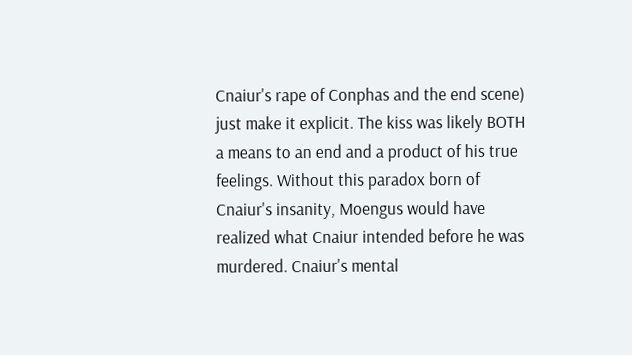Cnaiur's rape of Conphas and the end scene) just make it explicit. The kiss was likely BOTH a means to an end and a product of his true feelings. Without this paradox born of Cnaiur's insanity, Moengus would have realized what Cnaiur intended before he was murdered. Cnaiur's mental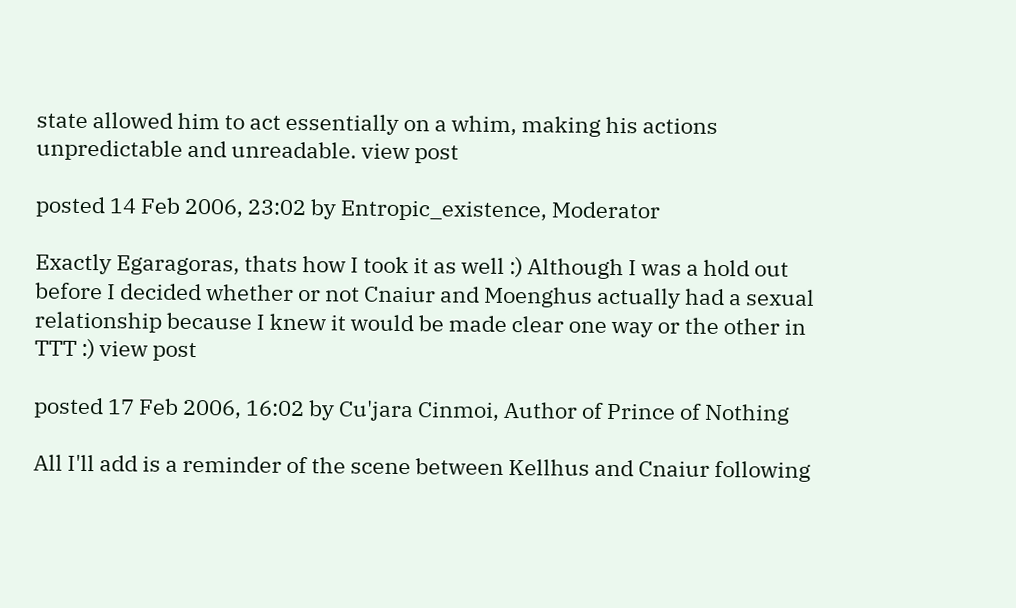state allowed him to act essentially on a whim, making his actions unpredictable and unreadable. view post

posted 14 Feb 2006, 23:02 by Entropic_existence, Moderator

Exactly Egaragoras, thats how I took it as well :) Although I was a hold out before I decided whether or not Cnaiur and Moenghus actually had a sexual relationship because I knew it would be made clear one way or the other in TTT :) view post

posted 17 Feb 2006, 16:02 by Cu'jara Cinmoi, Author of Prince of Nothing

All I'll add is a reminder of the scene between Kellhus and Cnaiur following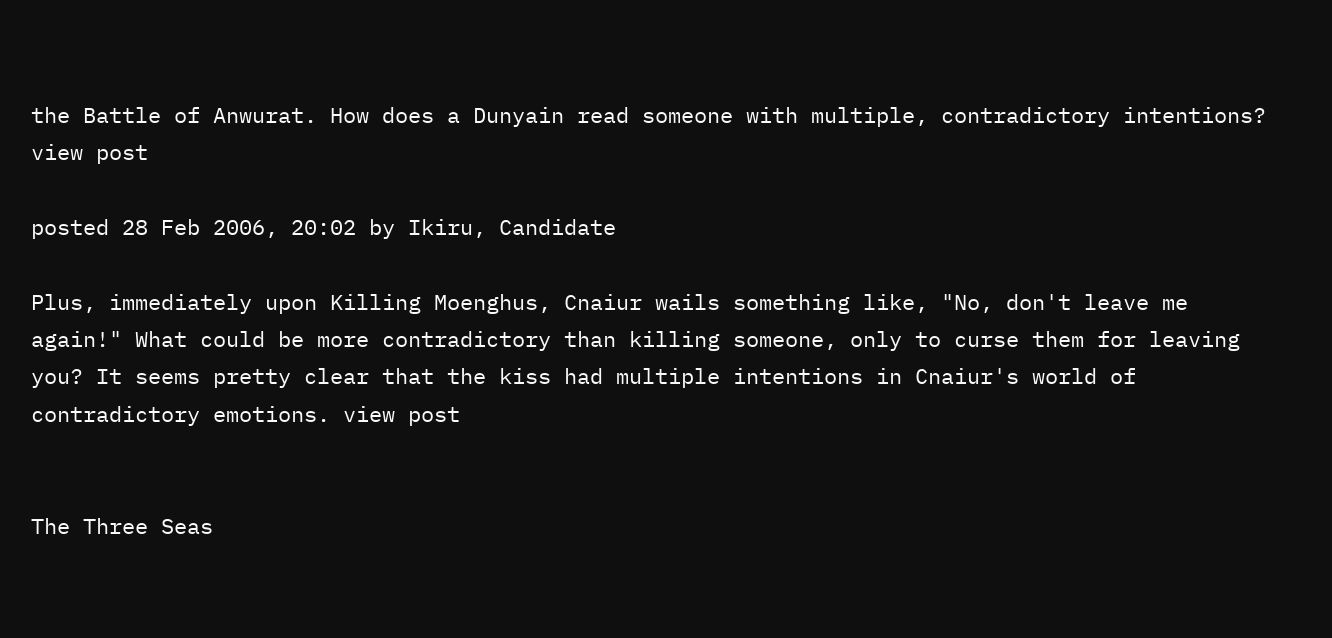the Battle of Anwurat. How does a Dunyain read someone with multiple, contradictory intentions? view post

posted 28 Feb 2006, 20:02 by Ikiru, Candidate

Plus, immediately upon Killing Moenghus, Cnaiur wails something like, "No, don't leave me again!" What could be more contradictory than killing someone, only to curse them for leaving you? It seems pretty clear that the kiss had multiple intentions in Cnaiur's world of contradictory emotions. view post


The Three Seas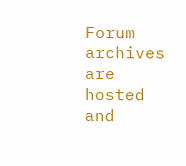Forum archives are hosted and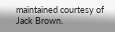maintained courtesy of Jack Brown.